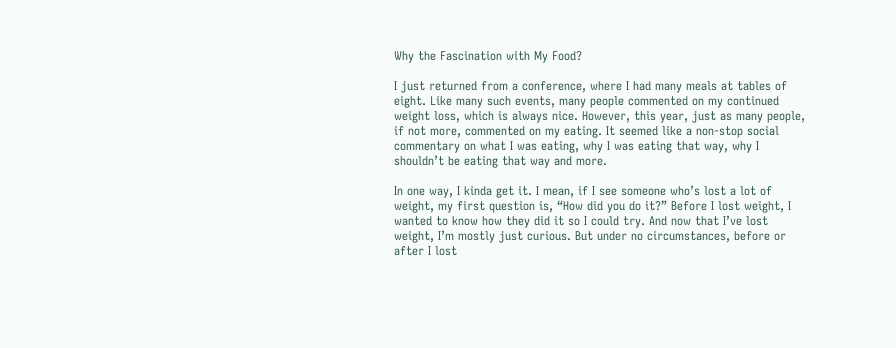Why the Fascination with My Food?

I just returned from a conference, where I had many meals at tables of eight. Like many such events, many people commented on my continued weight loss, which is always nice. However, this year, just as many people, if not more, commented on my eating. It seemed like a non-stop social commentary on what I was eating, why I was eating that way, why I shouldn’t be eating that way and more.

In one way, I kinda get it. I mean, if I see someone who’s lost a lot of weight, my first question is, “How did you do it?” Before I lost weight, I wanted to know how they did it so I could try. And now that I’ve lost weight, I’m mostly just curious. But under no circumstances, before or after I lost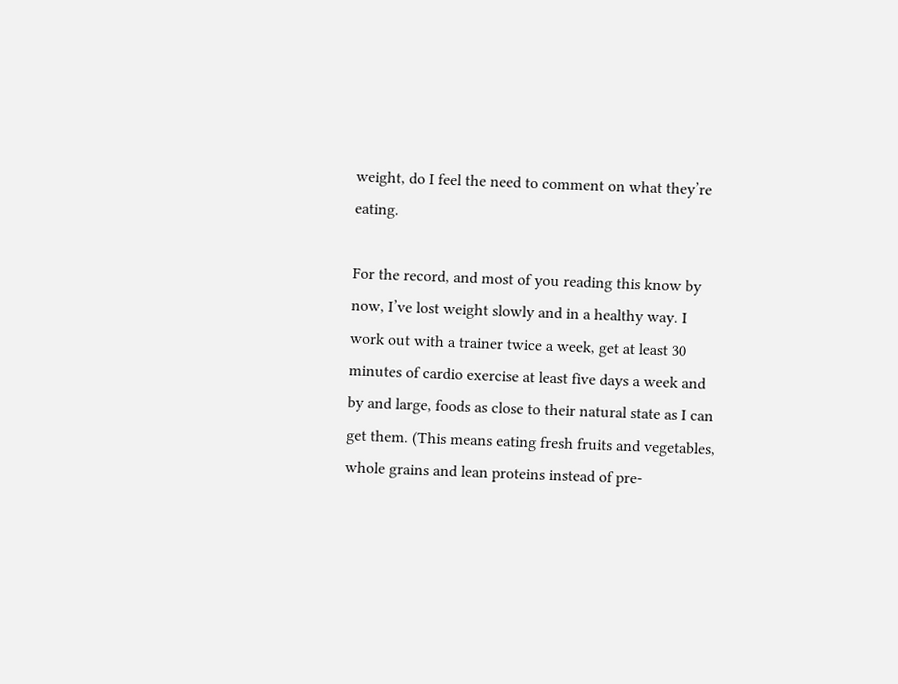weight, do I feel the need to comment on what they’re eating.

For the record, and most of you reading this know by now, I’ve lost weight slowly and in a healthy way. I work out with a trainer twice a week, get at least 30 minutes of cardio exercise at least five days a week and by and large, foods as close to their natural state as I can get them. (This means eating fresh fruits and vegetables, whole grains and lean proteins instead of pre-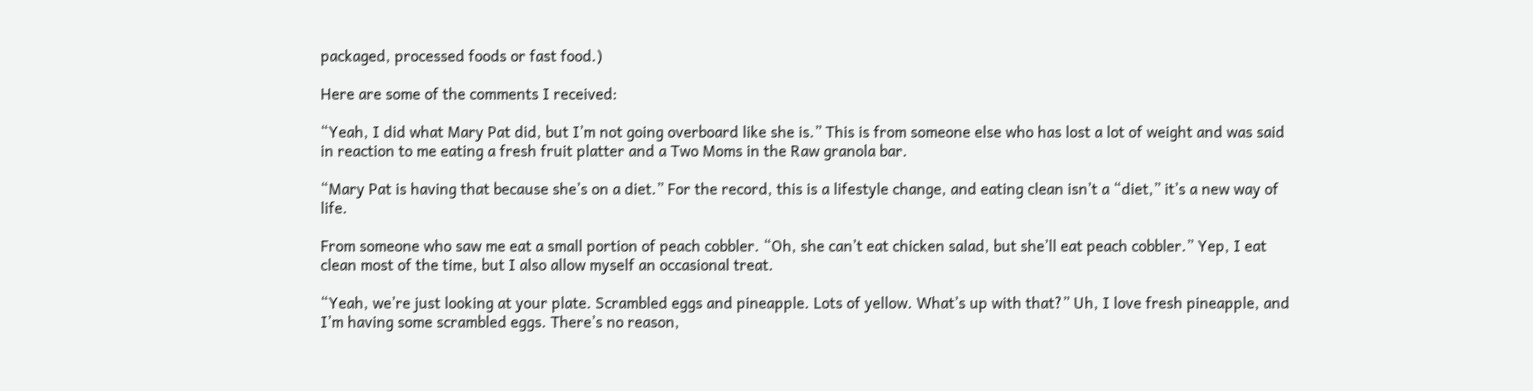packaged, processed foods or fast food.)

Here are some of the comments I received:

“Yeah, I did what Mary Pat did, but I’m not going overboard like she is.” This is from someone else who has lost a lot of weight and was said in reaction to me eating a fresh fruit platter and a Two Moms in the Raw granola bar.

“Mary Pat is having that because she’s on a diet.” For the record, this is a lifestyle change, and eating clean isn’t a “diet,” it’s a new way of life.

From someone who saw me eat a small portion of peach cobbler. “Oh, she can’t eat chicken salad, but she’ll eat peach cobbler.” Yep, I eat clean most of the time, but I also allow myself an occasional treat.

“Yeah, we’re just looking at your plate. Scrambled eggs and pineapple. Lots of yellow. What’s up with that?” Uh, I love fresh pineapple, and I’m having some scrambled eggs. There’s no reason,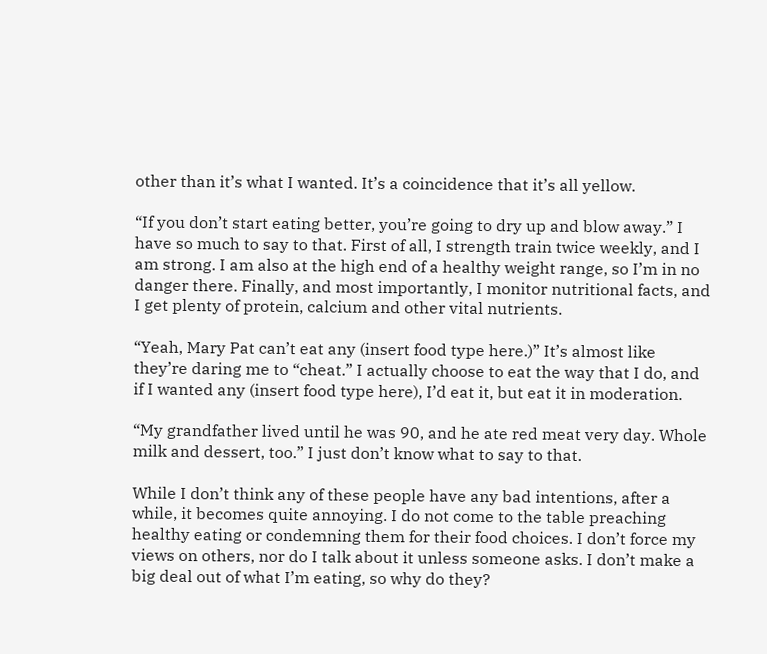other than it’s what I wanted. It’s a coincidence that it’s all yellow.

“If you don’t start eating better, you’re going to dry up and blow away.” I have so much to say to that. First of all, I strength train twice weekly, and I am strong. I am also at the high end of a healthy weight range, so I’m in no danger there. Finally, and most importantly, I monitor nutritional facts, and I get plenty of protein, calcium and other vital nutrients.

“Yeah, Mary Pat can’t eat any (insert food type here.)” It’s almost like they’re daring me to “cheat.” I actually choose to eat the way that I do, and if I wanted any (insert food type here), I’d eat it, but eat it in moderation.

“My grandfather lived until he was 90, and he ate red meat very day. Whole milk and dessert, too.” I just don’t know what to say to that.

While I don’t think any of these people have any bad intentions, after a while, it becomes quite annoying. I do not come to the table preaching healthy eating or condemning them for their food choices. I don’t force my views on others, nor do I talk about it unless someone asks. I don’t make a big deal out of what I’m eating, so why do they?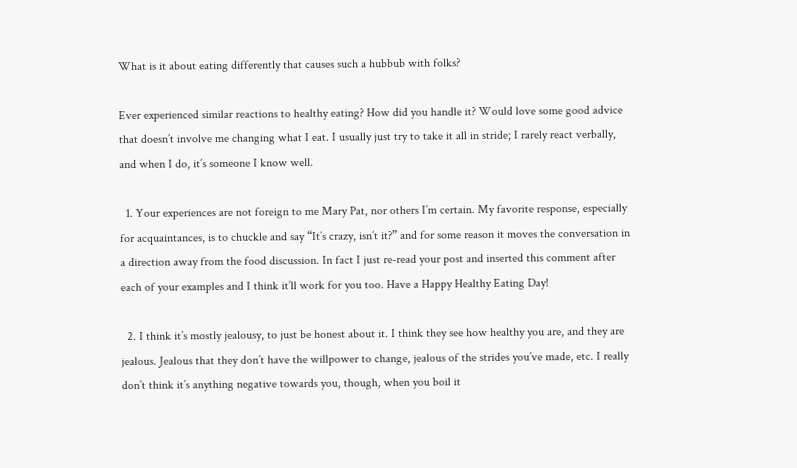What is it about eating differently that causes such a hubbub with folks?

Ever experienced similar reactions to healthy eating? How did you handle it? Would love some good advice that doesn’t involve me changing what I eat. I usually just try to take it all in stride; I rarely react verbally, and when I do, it’s someone I know well.

  1. Your experiences are not foreign to me Mary Pat, nor others I’m certain. My favorite response, especially for acquaintances, is to chuckle and say “It’s crazy, isn’t it?” and for some reason it moves the conversation in a direction away from the food discussion. In fact I just re-read your post and inserted this comment after each of your examples and I think it’ll work for you too. Have a Happy Healthy Eating Day!

  2. I think it’s mostly jealousy, to just be honest about it. I think they see how healthy you are, and they are jealous. Jealous that they don’t have the willpower to change, jealous of the strides you’ve made, etc. I really don’t think it’s anything negative towards you, though, when you boil it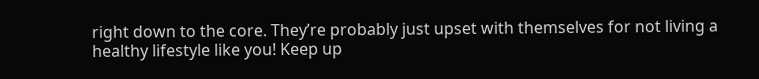right down to the core. They’re probably just upset with themselves for not living a healthy lifestyle like you! Keep up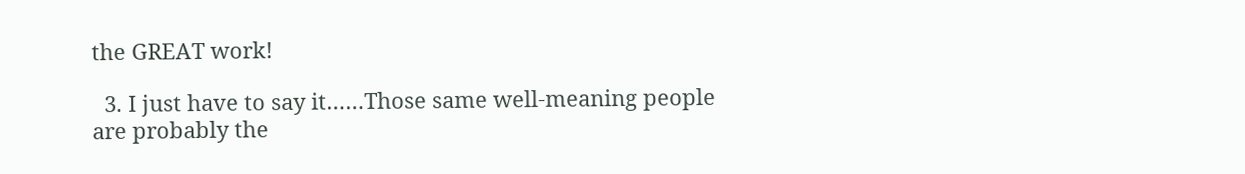the GREAT work!

  3. I just have to say it……Those same well-meaning people are probably the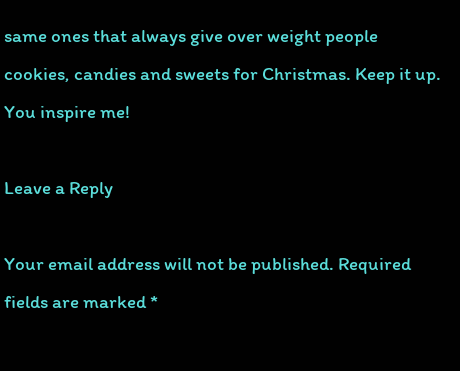same ones that always give over weight people cookies, candies and sweets for Christmas. Keep it up. You inspire me!

Leave a Reply

Your email address will not be published. Required fields are marked *